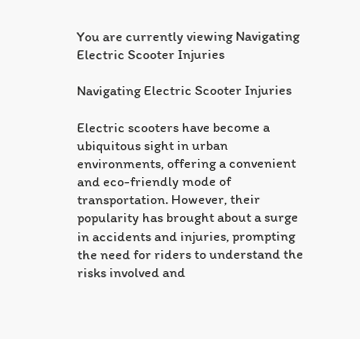You are currently viewing Navigating Electric Scooter Injuries

Navigating Electric Scooter Injuries

Electric scooters have become a ubiquitous sight in urban environments, offering a convenient and eco-friendly mode of transportation. However, their popularity has brought about a surge in accidents and injuries, prompting the need for riders to understand the risks involved and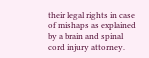their legal rights in case of mishaps as explained by a brain and spinal cord injury attorney.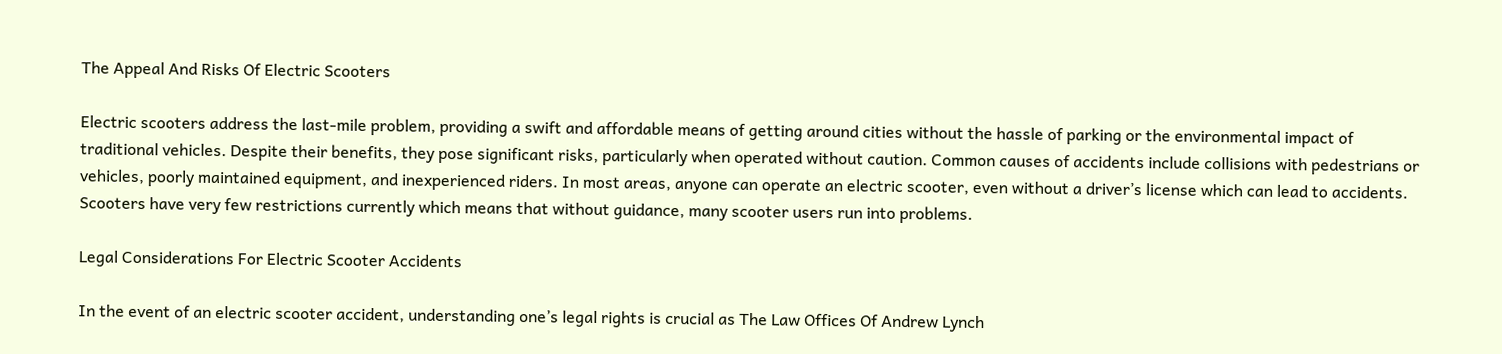The Appeal And Risks Of Electric Scooters

Electric scooters address the last-mile problem, providing a swift and affordable means of getting around cities without the hassle of parking or the environmental impact of traditional vehicles. Despite their benefits, they pose significant risks, particularly when operated without caution. Common causes of accidents include collisions with pedestrians or vehicles, poorly maintained equipment, and inexperienced riders. In most areas, anyone can operate an electric scooter, even without a driver’s license which can lead to accidents. Scooters have very few restrictions currently which means that without guidance, many scooter users run into problems.

Legal Considerations For Electric Scooter Accidents

In the event of an electric scooter accident, understanding one’s legal rights is crucial as The Law Offices Of Andrew Lynch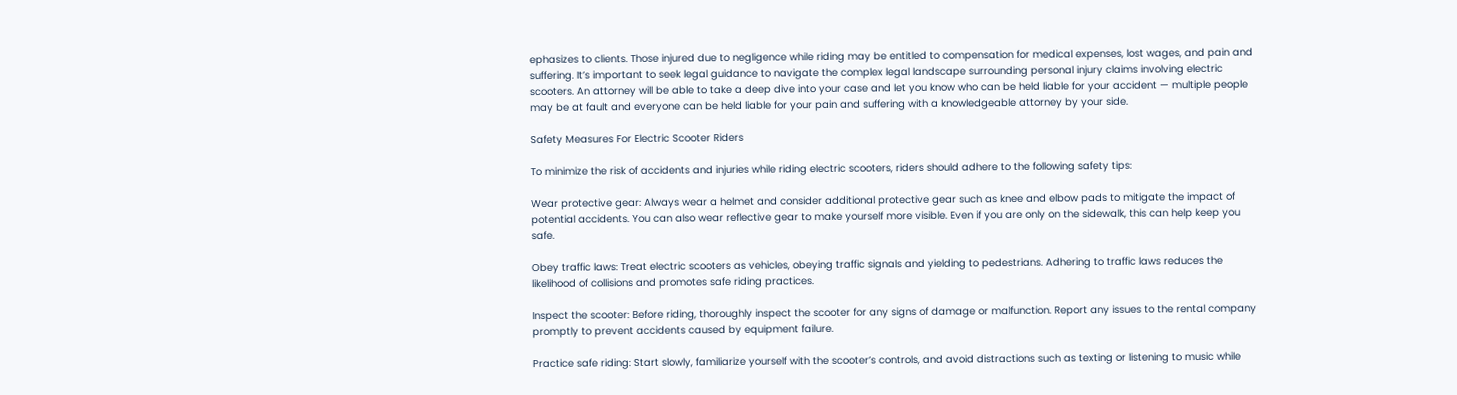ephasizes to clients. Those injured due to negligence while riding may be entitled to compensation for medical expenses, lost wages, and pain and suffering. It’s important to seek legal guidance to navigate the complex legal landscape surrounding personal injury claims involving electric scooters. An attorney will be able to take a deep dive into your case and let you know who can be held liable for your accident — multiple people may be at fault and everyone can be held liable for your pain and suffering with a knowledgeable attorney by your side.

Safety Measures For Electric Scooter Riders

To minimize the risk of accidents and injuries while riding electric scooters, riders should adhere to the following safety tips:

Wear protective gear: Always wear a helmet and consider additional protective gear such as knee and elbow pads to mitigate the impact of potential accidents. You can also wear reflective gear to make yourself more visible. Even if you are only on the sidewalk, this can help keep you safe.

Obey traffic laws: Treat electric scooters as vehicles, obeying traffic signals and yielding to pedestrians. Adhering to traffic laws reduces the likelihood of collisions and promotes safe riding practices.

Inspect the scooter: Before riding, thoroughly inspect the scooter for any signs of damage or malfunction. Report any issues to the rental company promptly to prevent accidents caused by equipment failure.

Practice safe riding: Start slowly, familiarize yourself with the scooter’s controls, and avoid distractions such as texting or listening to music while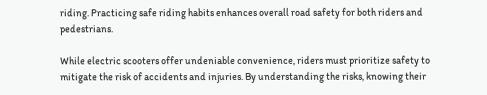riding. Practicing safe riding habits enhances overall road safety for both riders and pedestrians.

While electric scooters offer undeniable convenience, riders must prioritize safety to mitigate the risk of accidents and injuries. By understanding the risks, knowing their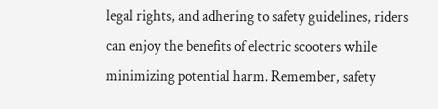legal rights, and adhering to safety guidelines, riders can enjoy the benefits of electric scooters while minimizing potential harm. Remember, safety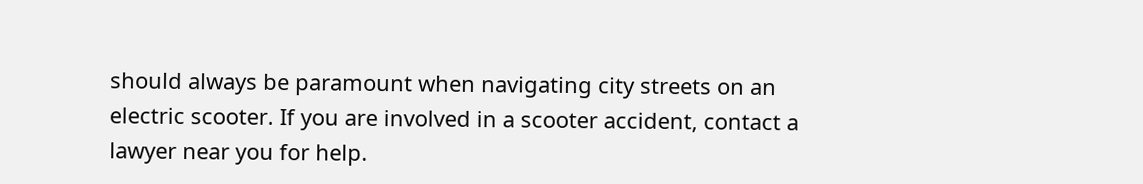should always be paramount when navigating city streets on an electric scooter. If you are involved in a scooter accident, contact a lawyer near you for help.